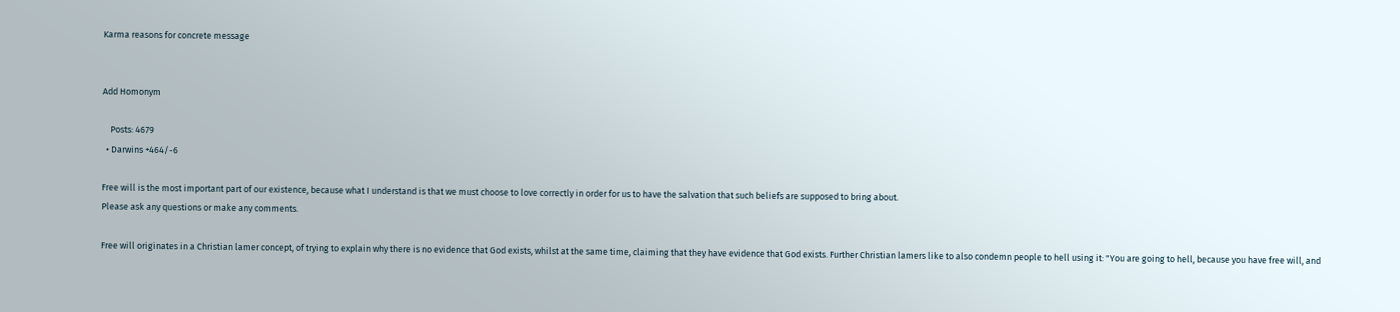Karma reasons for concrete message


Add Homonym

    Posts: 4679
  • Darwins +464/-6

Free will is the most important part of our existence, because what I understand is that we must choose to love correctly in order for us to have the salvation that such beliefs are supposed to bring about.
Please ask any questions or make any comments.

Free will originates in a Christian lamer concept, of trying to explain why there is no evidence that God exists, whilst at the same time, claiming that they have evidence that God exists. Further Christian lamers like to also condemn people to hell using it: "You are going to hell, because you have free will, and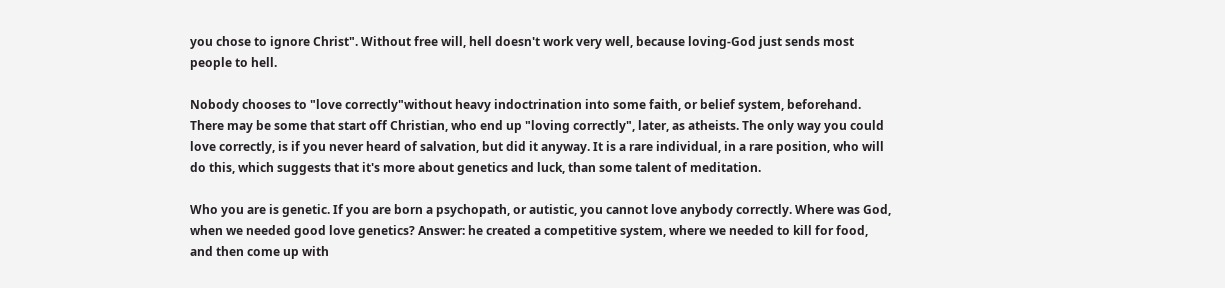you chose to ignore Christ". Without free will, hell doesn't work very well, because loving-God just sends most people to hell.

Nobody chooses to "love correctly"without heavy indoctrination into some faith, or belief system, beforehand. There may be some that start off Christian, who end up "loving correctly", later, as atheists. The only way you could love correctly, is if you never heard of salvation, but did it anyway. It is a rare individual, in a rare position, who will do this, which suggests that it's more about genetics and luck, than some talent of meditation.

Who you are is genetic. If you are born a psychopath, or autistic, you cannot love anybody correctly. Where was God, when we needed good love genetics? Answer: he created a competitive system, where we needed to kill for food, and then come up with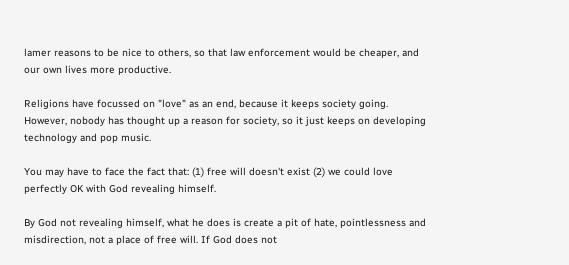lamer reasons to be nice to others, so that law enforcement would be cheaper, and our own lives more productive.

Religions have focussed on "love" as an end, because it keeps society going. However, nobody has thought up a reason for society, so it just keeps on developing technology and pop music.

You may have to face the fact that: (1) free will doesn't exist (2) we could love perfectly OK with God revealing himself.

By God not revealing himself, what he does is create a pit of hate, pointlessness and misdirection, not a place of free will. If God does not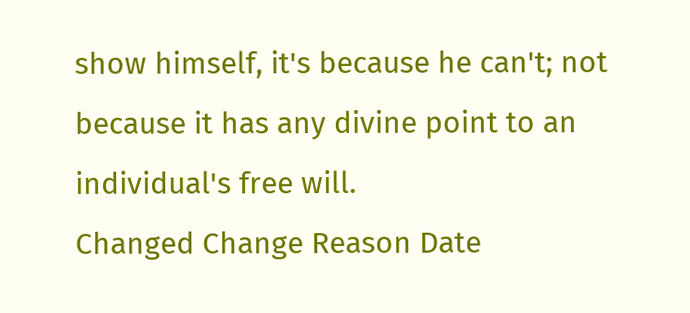show himself, it's because he can't; not because it has any divine point to an individual's free will.
Changed Change Reason Date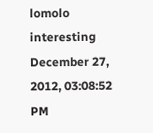lomolo interesting December 27, 2012, 03:08:52 PM